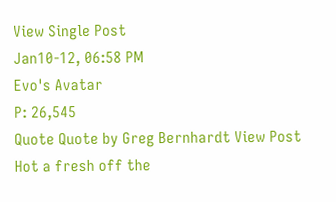View Single Post
Jan10-12, 06:58 PM
Evo's Avatar
P: 26,545
Quote Quote by Greg Bernhardt View Post
Hot a fresh off the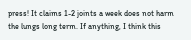press! It claims 1-2 joints a week does not harm the lungs long term. If anything, I think this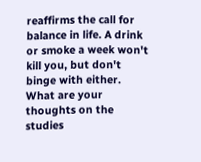reaffirms the call for balance in life. A drink or smoke a week won't kill you, but don't binge with either. What are your thoughts on the studies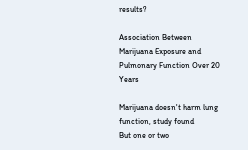results?

Association Between Marijuana Exposure and Pulmonary Function Over 20 Years

Marijuana doesn't harm lung function, study found
But one or two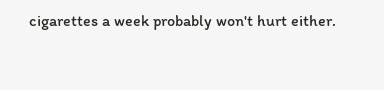cigarettes a week probably won't hurt either.